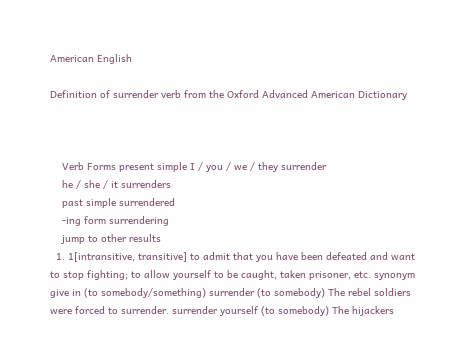American English

Definition of surrender verb from the Oxford Advanced American Dictionary



    Verb Forms present simple I / you / we / they surrender
    he / she / it surrenders
    past simple surrendered
    -ing form surrendering
    jump to other results
  1. 1[intransitive, transitive] to admit that you have been defeated and want to stop fighting; to allow yourself to be caught, taken prisoner, etc. synonym give in (to somebody/something) surrender (to somebody) The rebel soldiers were forced to surrender. surrender yourself (to somebody) The hijackers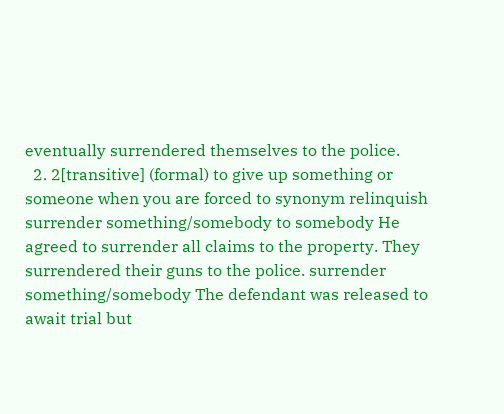eventually surrendered themselves to the police.
  2. 2[transitive] (formal) to give up something or someone when you are forced to synonym relinquish surrender something/somebody to somebody He agreed to surrender all claims to the property. They surrendered their guns to the police. surrender something/somebody The defendant was released to await trial but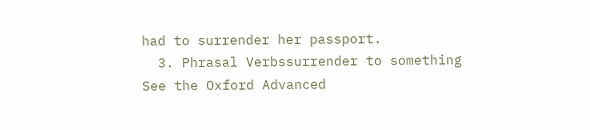had to surrender her passport.
  3. Phrasal Verbssurrender to something
See the Oxford Advanced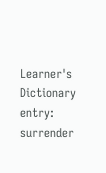Learner's Dictionary entry: surrender